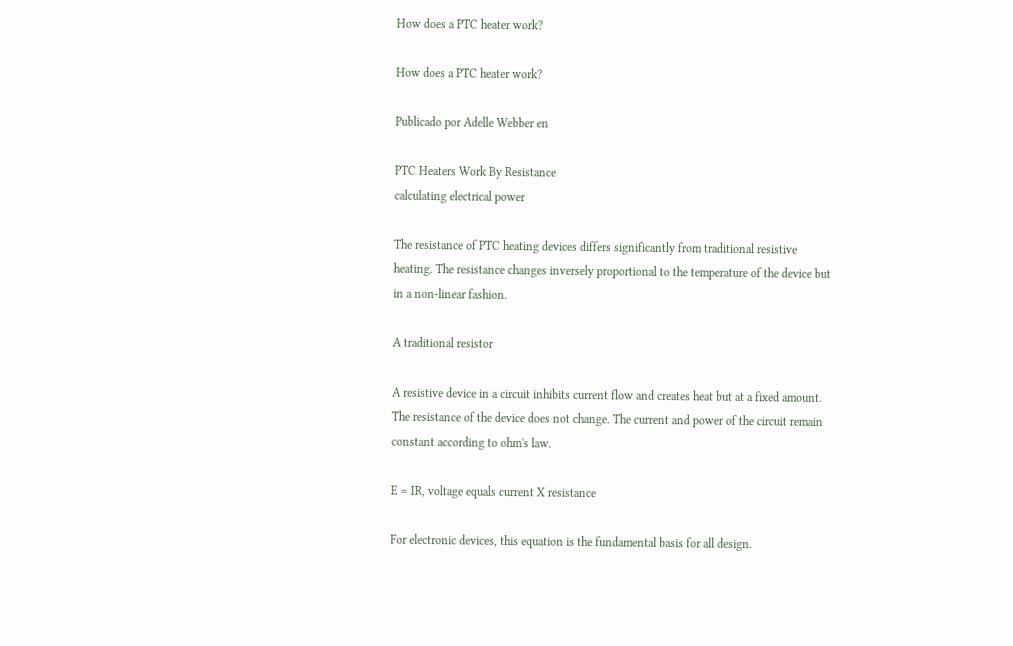How does a PTC heater work?

How does a PTC heater work?

Publicado por Adelle Webber en

PTC Heaters Work By Resistance
calculating electrical power

The resistance of PTC heating devices differs significantly from traditional resistive heating. The resistance changes inversely proportional to the temperature of the device but in a non-linear fashion.

A traditional resistor

A resistive device in a circuit inhibits current flow and creates heat but at a fixed amount. The resistance of the device does not change. The current and power of the circuit remain constant according to ohm's law.

E = IR, voltage equals current X resistance

For electronic devices, this equation is the fundamental basis for all design.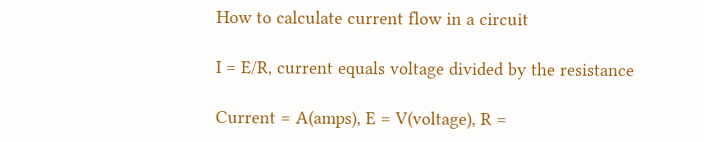How to calculate current flow in a circuit

I = E/R, current equals voltage divided by the resistance

Current = A(amps), E = V(voltage), R =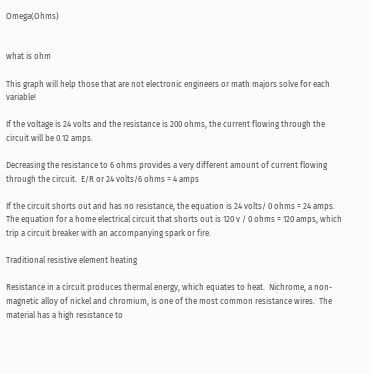Omega(Ohms)


what is ohm

This graph will help those that are not electronic engineers or math majors solve for each variable!

If the voltage is 24 volts and the resistance is 200 ohms, the current flowing through the circuit will be 0.12 amps.

Decreasing the resistance to 6 ohms provides a very different amount of current flowing through the circuit.  E/R or 24 volts/6 ohms = 4 amps

If the circuit shorts out and has no resistance, the equation is 24 volts/ 0 ohms = 24 amps.  The equation for a home electrical circuit that shorts out is 120 v / 0 ohms = 120 amps, which trip a circuit breaker with an accompanying spark or fire.

Traditional resistive element heating

Resistance in a circuit produces thermal energy, which equates to heat.  Nichrome, a non-magnetic alloy of nickel and chromium, is one of the most common resistance wires.  The material has a high resistance to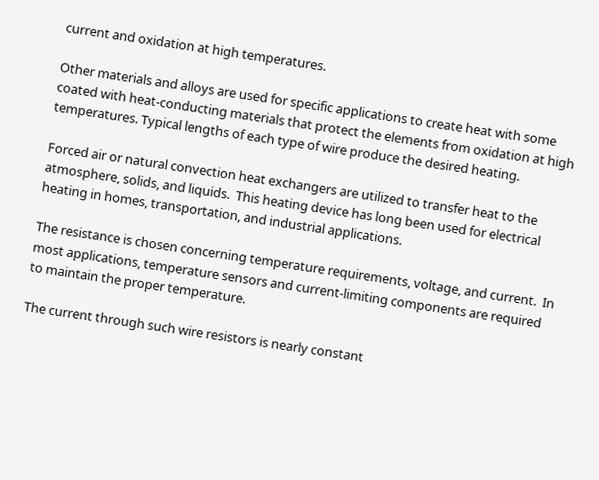current and oxidation at high temperatures.

Other materials and alloys are used for specific applications to create heat with some coated with heat-conducting materials that protect the elements from oxidation at high temperatures. Typical lengths of each type of wire produce the desired heating.

Forced air or natural convection heat exchangers are utilized to transfer heat to the atmosphere, solids, and liquids.  This heating device has long been used for electrical heating in homes, transportation, and industrial applications.

The resistance is chosen concerning temperature requirements, voltage, and current.  In most applications, temperature sensors and current-limiting components are required to maintain the proper temperature.

The current through such wire resistors is nearly constant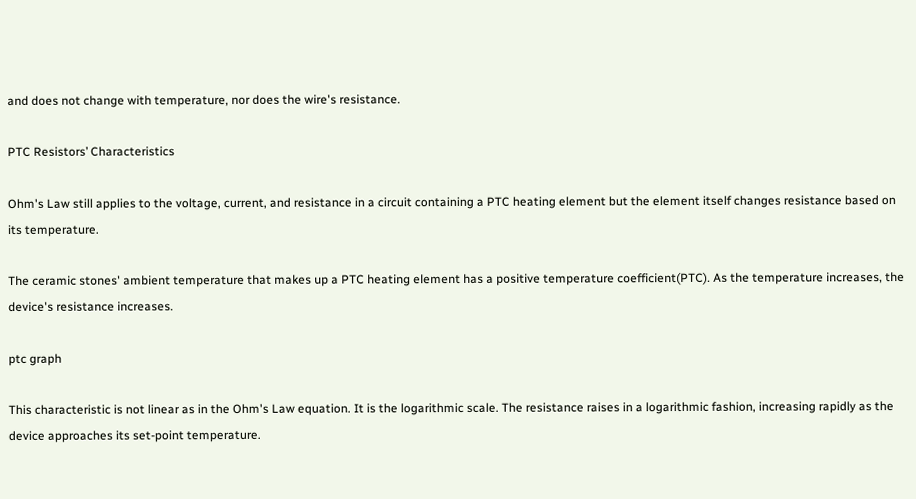and does not change with temperature, nor does the wire's resistance.

PTC Resistors’ Characteristics

Ohm's Law still applies to the voltage, current, and resistance in a circuit containing a PTC heating element but the element itself changes resistance based on its temperature.

The ceramic stones' ambient temperature that makes up a PTC heating element has a positive temperature coefficient(PTC). As the temperature increases, the device's resistance increases.

ptc graph

This characteristic is not linear as in the Ohm's Law equation. It is the logarithmic scale. The resistance raises in a logarithmic fashion, increasing rapidly as the device approaches its set-point temperature.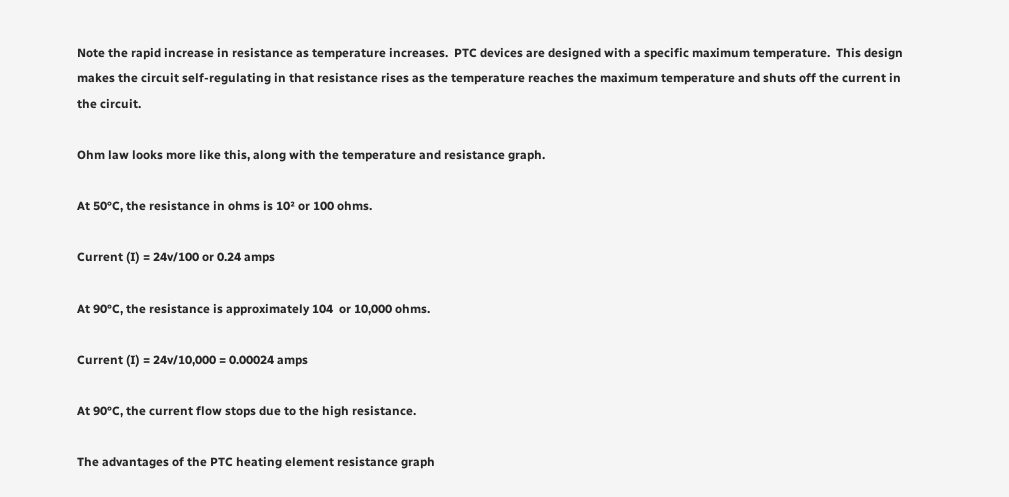Note the rapid increase in resistance as temperature increases.  PTC devices are designed with a specific maximum temperature.  This design makes the circuit self-regulating in that resistance rises as the temperature reaches the maximum temperature and shuts off the current in the circuit.

Ohm law looks more like this, along with the temperature and resistance graph.

At 50°C, the resistance in ohms is 10² or 100 ohms.

Current (I) = 24v/100 or 0.24 amps

At 90°C, the resistance is approximately 104  or 10,000 ohms.

Current (I) = 24v/10,000 = 0.00024 amps

At 90°C, the current flow stops due to the high resistance.

The advantages of the PTC heating element resistance graph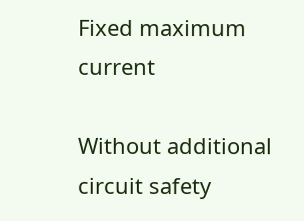Fixed maximum current

Without additional circuit safety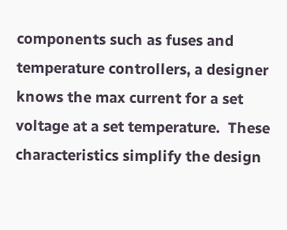components such as fuses and temperature controllers, a designer knows the max current for a set voltage at a set temperature.  These characteristics simplify the design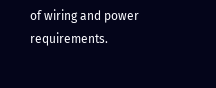of wiring and power requirements.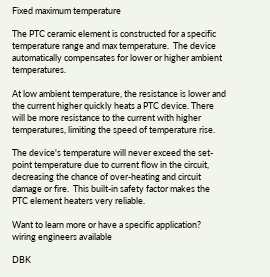Fixed maximum temperature

The PTC ceramic element is constructed for a specific temperature range and max temperature.  The device automatically compensates for lower or higher ambient temperatures.

At low ambient temperature, the resistance is lower and the current higher quickly heats a PTC device. There will be more resistance to the current with higher temperatures, limiting the speed of temperature rise.

The device's temperature will never exceed the set-point temperature due to current flow in the circuit, decreasing the chance of over-heating and circuit damage or fire.  This built-in safety factor makes the PTC element heaters very reliable.

Want to learn more or have a specific application?
wiring engineers available

DBK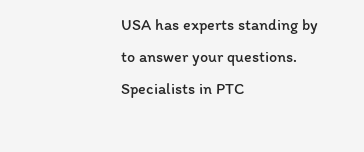USA has experts standing by to answer your questions.  Specialists in PTC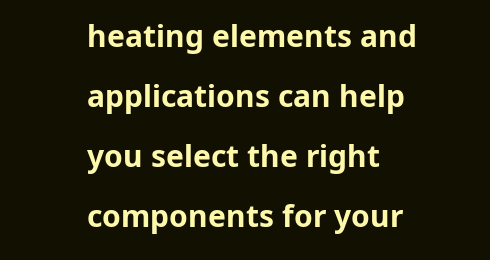heating elements and applications can help you select the right components for your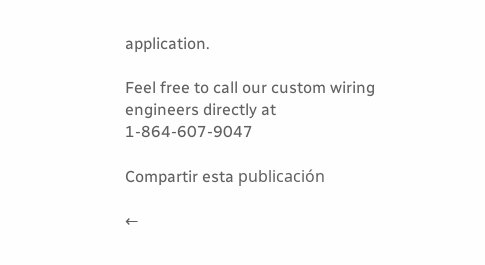application.

Feel free to call our custom wiring engineers directly at 1-864-607-9047

Compartir esta publicación

←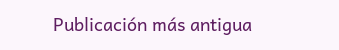Publicación más antigua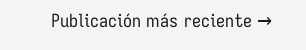Publicación más reciente →